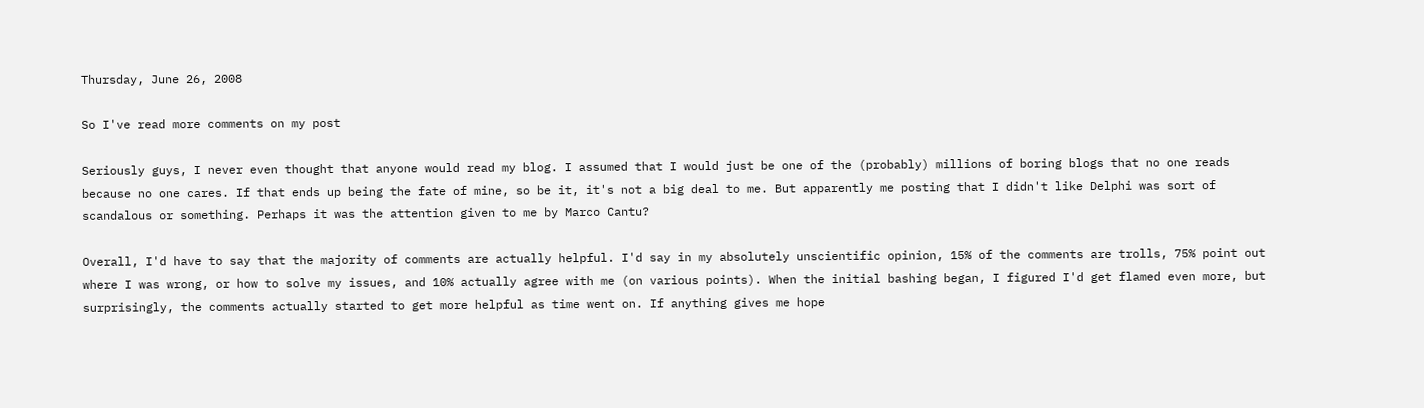Thursday, June 26, 2008

So I've read more comments on my post

Seriously guys, I never even thought that anyone would read my blog. I assumed that I would just be one of the (probably) millions of boring blogs that no one reads because no one cares. If that ends up being the fate of mine, so be it, it's not a big deal to me. But apparently me posting that I didn't like Delphi was sort of scandalous or something. Perhaps it was the attention given to me by Marco Cantu?

Overall, I'd have to say that the majority of comments are actually helpful. I'd say in my absolutely unscientific opinion, 15% of the comments are trolls, 75% point out where I was wrong, or how to solve my issues, and 10% actually agree with me (on various points). When the initial bashing began, I figured I'd get flamed even more, but surprisingly, the comments actually started to get more helpful as time went on. If anything gives me hope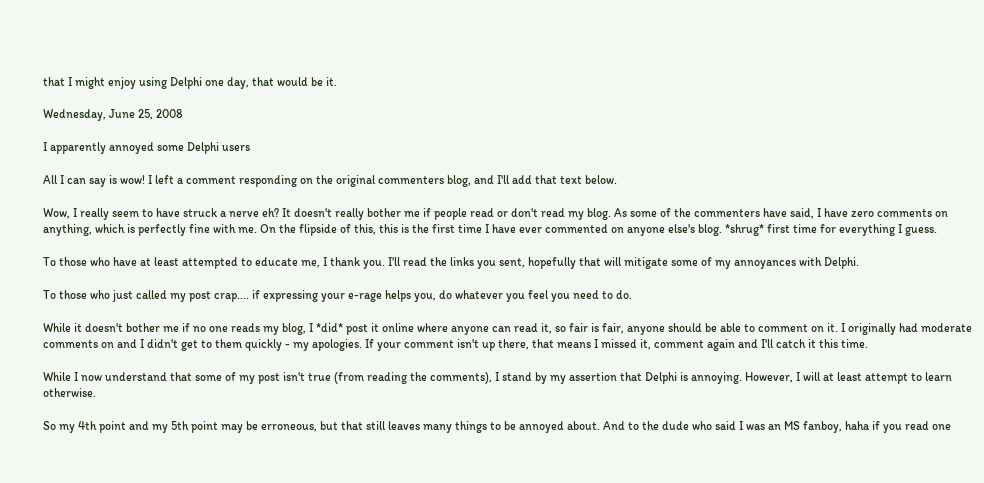that I might enjoy using Delphi one day, that would be it.

Wednesday, June 25, 2008

I apparently annoyed some Delphi users

All I can say is wow! I left a comment responding on the original commenters blog, and I'll add that text below.

Wow, I really seem to have struck a nerve eh? It doesn't really bother me if people read or don't read my blog. As some of the commenters have said, I have zero comments on anything, which is perfectly fine with me. On the flipside of this, this is the first time I have ever commented on anyone else's blog. *shrug* first time for everything I guess.

To those who have at least attempted to educate me, I thank you. I'll read the links you sent, hopefully that will mitigate some of my annoyances with Delphi.

To those who just called my post crap.... if expressing your e-rage helps you, do whatever you feel you need to do.

While it doesn't bother me if no one reads my blog, I *did* post it online where anyone can read it, so fair is fair, anyone should be able to comment on it. I originally had moderate comments on and I didn't get to them quickly - my apologies. If your comment isn't up there, that means I missed it, comment again and I'll catch it this time.

While I now understand that some of my post isn't true (from reading the comments), I stand by my assertion that Delphi is annoying. However, I will at least attempt to learn otherwise.

So my 4th point and my 5th point may be erroneous, but that still leaves many things to be annoyed about. And to the dude who said I was an MS fanboy, haha if you read one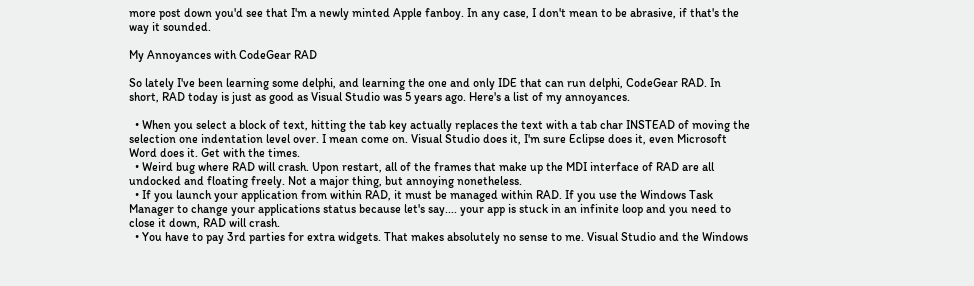more post down you'd see that I'm a newly minted Apple fanboy. In any case, I don't mean to be abrasive, if that's the way it sounded.

My Annoyances with CodeGear RAD

So lately I've been learning some delphi, and learning the one and only IDE that can run delphi, CodeGear RAD. In short, RAD today is just as good as Visual Studio was 5 years ago. Here's a list of my annoyances.

  • When you select a block of text, hitting the tab key actually replaces the text with a tab char INSTEAD of moving the selection one indentation level over. I mean come on. Visual Studio does it, I'm sure Eclipse does it, even Microsoft Word does it. Get with the times.
  • Weird bug where RAD will crash. Upon restart, all of the frames that make up the MDI interface of RAD are all undocked and floating freely. Not a major thing, but annoying nonetheless.
  • If you launch your application from within RAD, it must be managed within RAD. If you use the Windows Task Manager to change your applications status because let's say.... your app is stuck in an infinite loop and you need to close it down, RAD will crash.
  • You have to pay 3rd parties for extra widgets. That makes absolutely no sense to me. Visual Studio and the Windows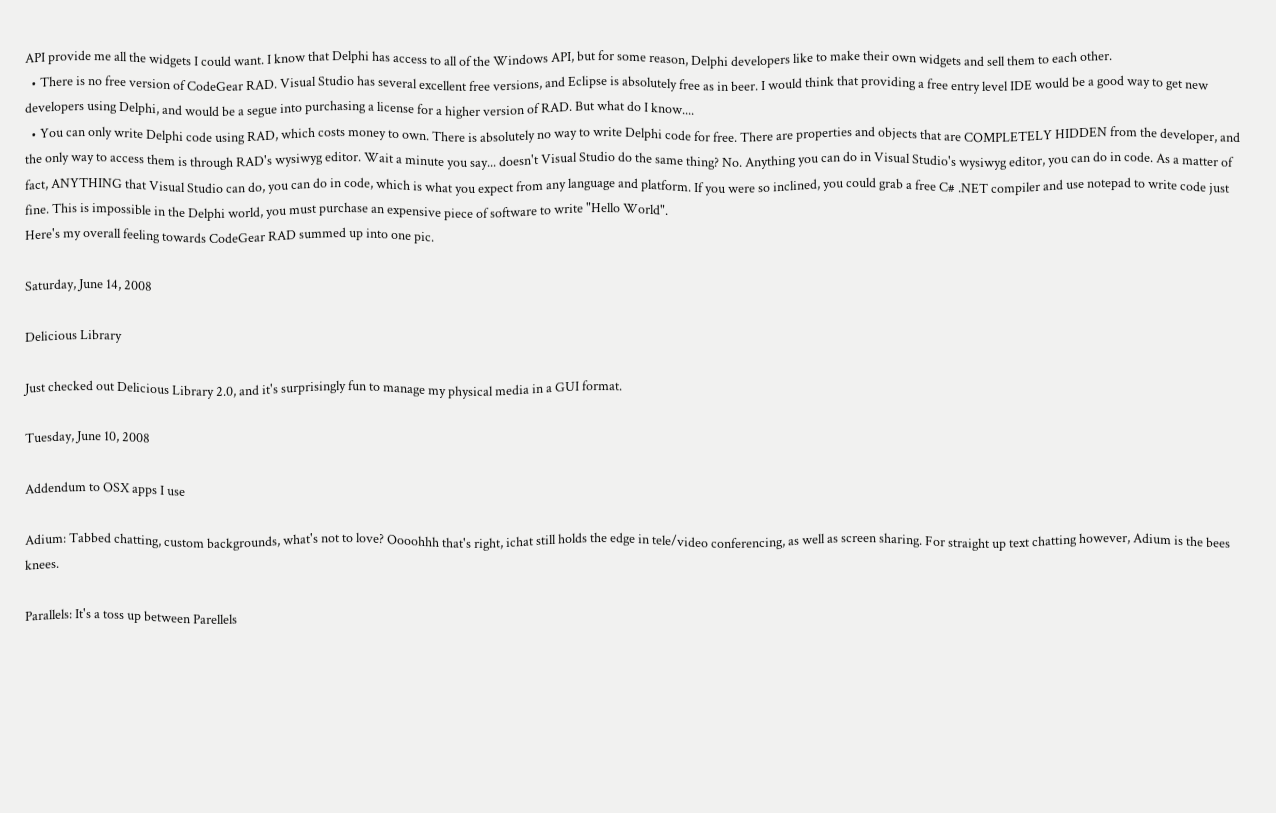API provide me all the widgets I could want. I know that Delphi has access to all of the Windows API, but for some reason, Delphi developers like to make their own widgets and sell them to each other.
  • There is no free version of CodeGear RAD. Visual Studio has several excellent free versions, and Eclipse is absolutely free as in beer. I would think that providing a free entry level IDE would be a good way to get new developers using Delphi, and would be a segue into purchasing a license for a higher version of RAD. But what do I know....
  • You can only write Delphi code using RAD, which costs money to own. There is absolutely no way to write Delphi code for free. There are properties and objects that are COMPLETELY HIDDEN from the developer, and the only way to access them is through RAD's wysiwyg editor. Wait a minute you say... doesn't Visual Studio do the same thing? No. Anything you can do in Visual Studio's wysiwyg editor, you can do in code. As a matter of fact, ANYTHING that Visual Studio can do, you can do in code, which is what you expect from any language and platform. If you were so inclined, you could grab a free C# .NET compiler and use notepad to write code just fine. This is impossible in the Delphi world, you must purchase an expensive piece of software to write "Hello World".
Here's my overall feeling towards CodeGear RAD summed up into one pic.

Saturday, June 14, 2008

Delicious Library

Just checked out Delicious Library 2.0, and it's surprisingly fun to manage my physical media in a GUI format.

Tuesday, June 10, 2008

Addendum to OSX apps I use

Adium: Tabbed chatting, custom backgrounds, what's not to love? Oooohhh that's right, ichat still holds the edge in tele/video conferencing, as well as screen sharing. For straight up text chatting however, Adium is the bees knees.

Parallels: It's a toss up between Parellels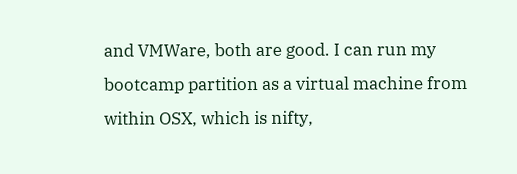and VMWare, both are good. I can run my bootcamp partition as a virtual machine from within OSX, which is nifty,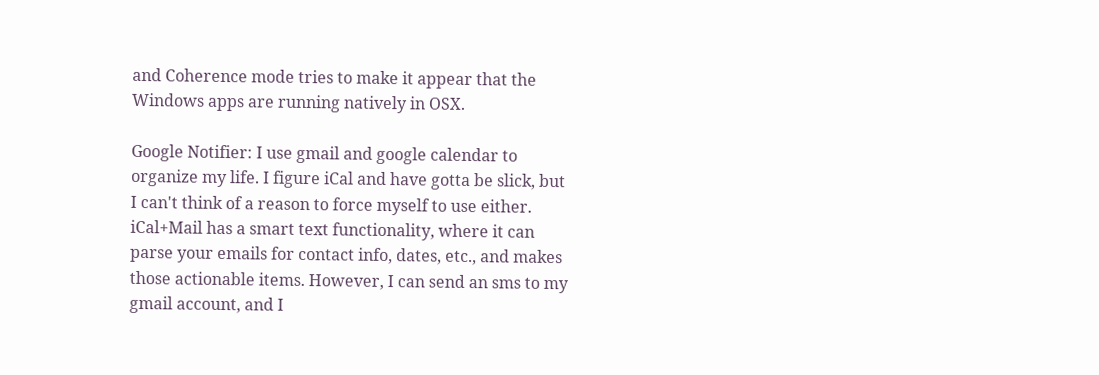and Coherence mode tries to make it appear that the Windows apps are running natively in OSX.

Google Notifier: I use gmail and google calendar to organize my life. I figure iCal and have gotta be slick, but I can't think of a reason to force myself to use either. iCal+Mail has a smart text functionality, where it can parse your emails for contact info, dates, etc., and makes those actionable items. However, I can send an sms to my gmail account, and I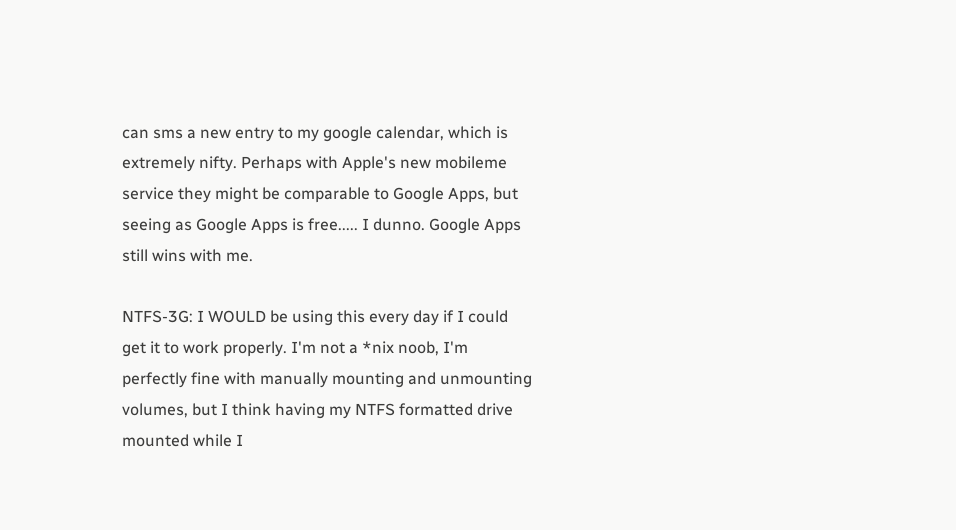can sms a new entry to my google calendar, which is extremely nifty. Perhaps with Apple's new mobileme service they might be comparable to Google Apps, but seeing as Google Apps is free..... I dunno. Google Apps still wins with me.

NTFS-3G: I WOULD be using this every day if I could get it to work properly. I'm not a *nix noob, I'm perfectly fine with manually mounting and unmounting volumes, but I think having my NTFS formatted drive mounted while I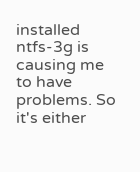installed ntfs-3g is causing me to have problems. So it's either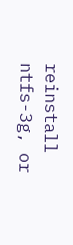reinstall ntfs-3g, or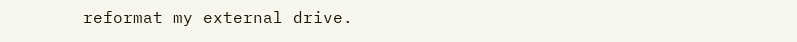reformat my external drive.